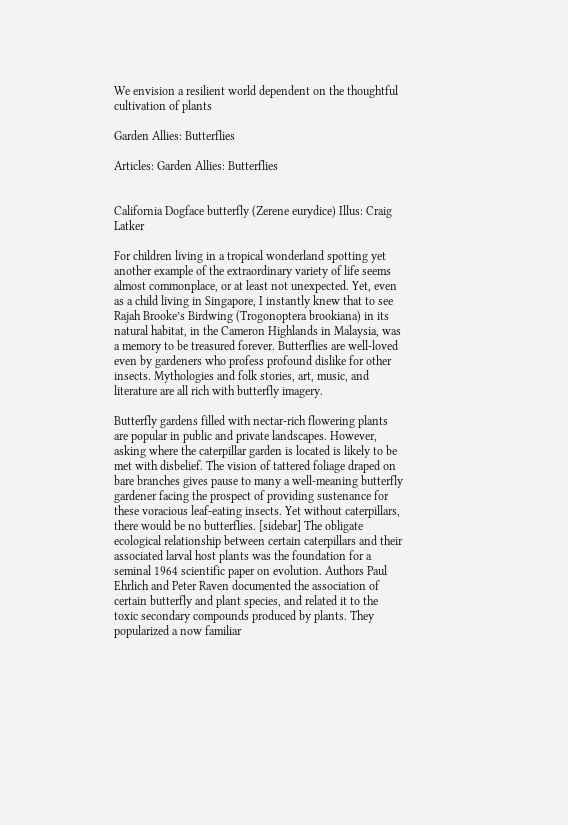We envision a resilient world dependent on the thoughtful cultivation of plants

Garden Allies: Butterflies

Articles: Garden Allies: Butterflies


California Dogface butterfly (Zerene eurydice) Illus: Craig Latker

For children living in a tropical wonderland spotting yet another example of the extraordinary variety of life seems almost commonplace, or at least not unexpected. Yet, even as a child living in Singapore, I instantly knew that to see Rajah Brooke’s Birdwing (Trogonoptera brookiana) in its natural habitat, in the Cameron Highlands in Malaysia, was a memory to be treasured forever. Butterflies are well-loved even by gardeners who profess profound dislike for other insects. Mythologies and folk stories, art, music, and literature are all rich with butterfly imagery.

Butterfly gardens filled with nectar-rich flowering plants are popular in public and private landscapes. However, asking where the caterpillar garden is located is likely to be met with disbelief. The vision of tattered foliage draped on bare branches gives pause to many a well-meaning butterfly gardener facing the prospect of providing sustenance for these voracious leaf-eating insects. Yet without caterpillars, there would be no butterflies. [sidebar] The obligate ecological relationship between certain caterpillars and their associated larval host plants was the foundation for a seminal 1964 scientific paper on evolution. Authors Paul Ehrlich and Peter Raven documented the association of certain butterfly and plant species, and related it to the toxic secondary compounds produced by plants. They popularized a now familiar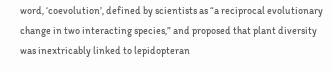word, ‘coevolution’, defined by scientists as “a reciprocal evolutionary change in two interacting species,” and proposed that plant diversity was inextricably linked to lepidopteran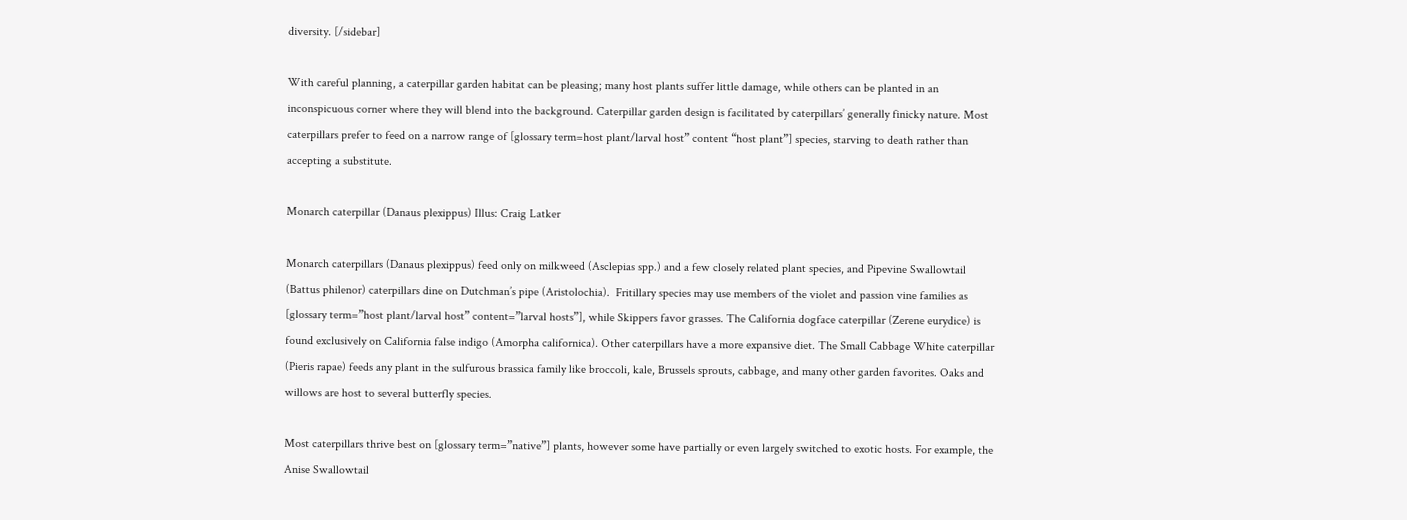diversity. [/sidebar]

With careful planning, a caterpillar garden habitat can be pleasing; many host plants suffer little damage, while others can be planted in an inconspicuous corner where they will blend into the background. Caterpillar garden design is facilitated by caterpillars’ generally finicky nature. Most caterpillars prefer to feed on a narrow range of [glossary term=host plant/larval host” content “host plant”] species, starving to death rather than accepting a substitute.

Monarch caterpillar (Danaus plexippus) Illus: Craig Latker

Monarch caterpillars (Danaus plexippus) feed only on milkweed (Asclepias spp.) and a few closely related plant species, and Pipevine Swallowtail (Battus philenor) caterpillars dine on Dutchman’s pipe (Aristolochia).  Fritillary species may use members of the violet and passion vine families as [glossary term=”host plant/larval host” content=”larval hosts”], while Skippers favor grasses. The California dogface caterpillar (Zerene eurydice) is found exclusively on California false indigo (Amorpha californica). Other caterpillars have a more expansive diet. The Small Cabbage White caterpillar (Pieris rapae) feeds any plant in the sulfurous brassica family like broccoli, kale, Brussels sprouts, cabbage, and many other garden favorites. Oaks and willows are host to several butterfly species.

Most caterpillars thrive best on [glossary term=”native”] plants, however some have partially or even largely switched to exotic hosts. For example, the Anise Swallowtail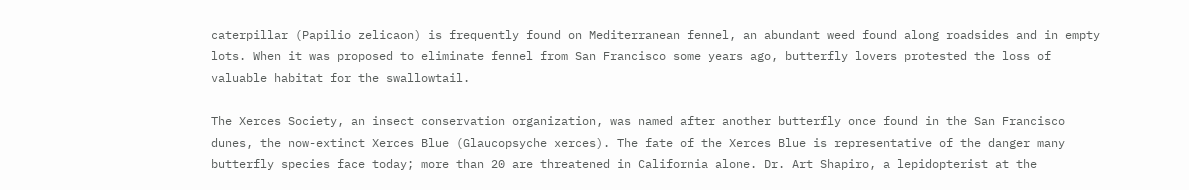caterpillar (Papilio zelicaon) is frequently found on Mediterranean fennel, an abundant weed found along roadsides and in empty lots. When it was proposed to eliminate fennel from San Francisco some years ago, butterfly lovers protested the loss of valuable habitat for the swallowtail.

The Xerces Society, an insect conservation organization, was named after another butterfly once found in the San Francisco dunes, the now-extinct Xerces Blue (Glaucopsyche xerces). The fate of the Xerces Blue is representative of the danger many butterfly species face today; more than 20 are threatened in California alone. Dr. Art Shapiro, a lepidopterist at the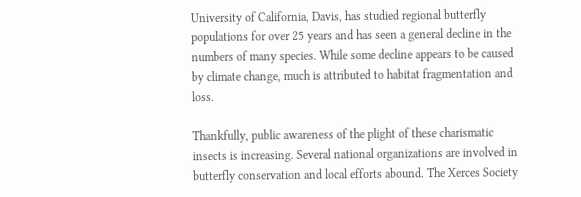University of California, Davis, has studied regional butterfly populations for over 25 years and has seen a general decline in the numbers of many species. While some decline appears to be caused by climate change, much is attributed to habitat fragmentation and loss.

Thankfully, public awareness of the plight of these charismatic insects is increasing. Several national organizations are involved in butterfly conservation and local efforts abound. The Xerces Society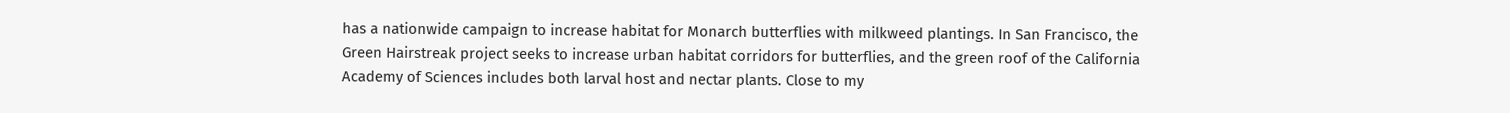has a nationwide campaign to increase habitat for Monarch butterflies with milkweed plantings. In San Francisco, the Green Hairstreak project seeks to increase urban habitat corridors for butterflies, and the green roof of the California Academy of Sciences includes both larval host and nectar plants. Close to my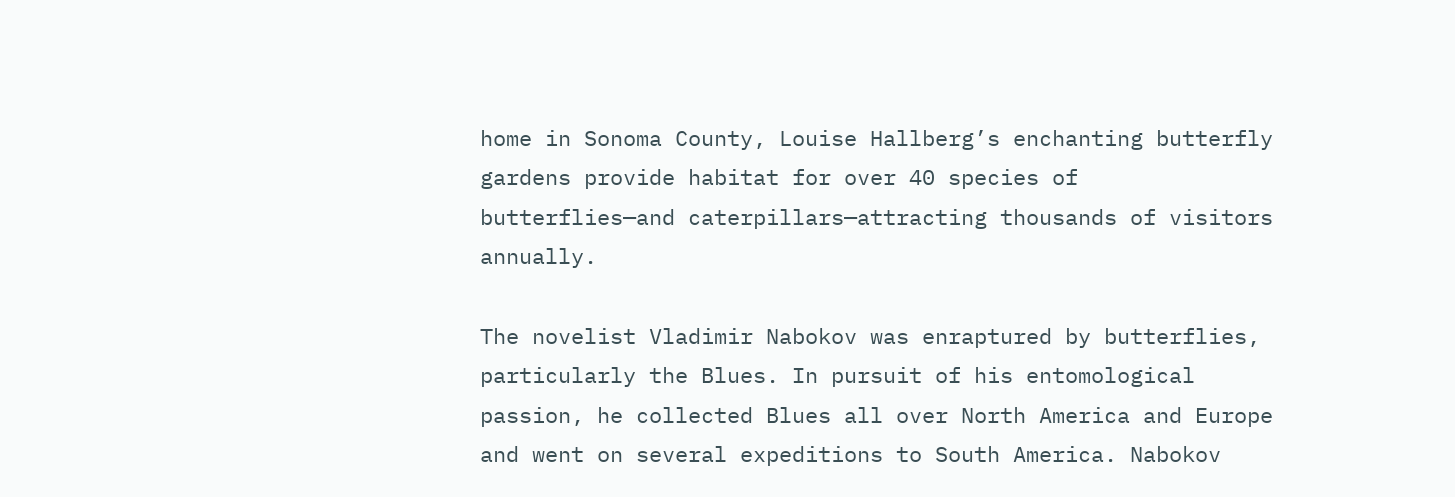home in Sonoma County, Louise Hallberg’s enchanting butterfly gardens provide habitat for over 40 species of butterflies—and caterpillars—attracting thousands of visitors annually.

The novelist Vladimir Nabokov was enraptured by butterflies, particularly the Blues. In pursuit of his entomological passion, he collected Blues all over North America and Europe and went on several expeditions to South America. Nabokov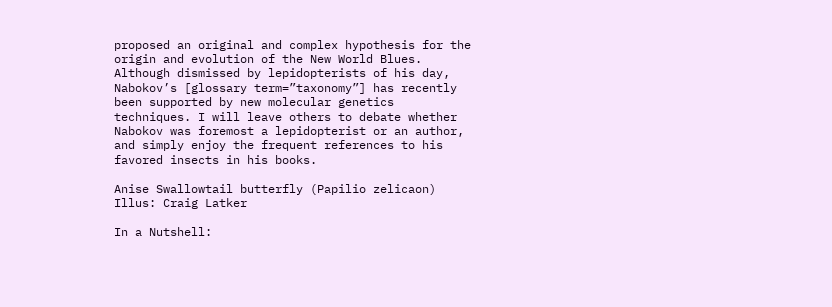proposed an original and complex hypothesis for the origin and evolution of the New World Blues. Although dismissed by lepidopterists of his day, Nabokov’s [glossary term=”taxonomy”] has recently been supported by new molecular genetics techniques. I will leave others to debate whether Nabokov was foremost a lepidopterist or an author, and simply enjoy the frequent references to his favored insects in his books.

Anise Swallowtail butterfly (Papilio zelicaon) Illus: Craig Latker

In a Nutshell: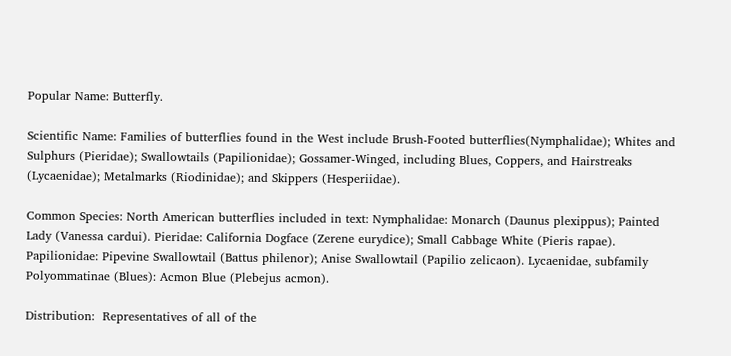Popular Name: Butterfly.

Scientific Name: Families of butterflies found in the West include Brush-Footed butterflies(Nymphalidae); Whites and Sulphurs (Pieridae); Swallowtails (Papilionidae); Gossamer-Winged, including Blues, Coppers, and Hairstreaks (Lycaenidae); Metalmarks (Riodinidae); and Skippers (Hesperiidae).

Common Species: North American butterflies included in text: Nymphalidae: Monarch (Daunus plexippus); Painted Lady (Vanessa cardui). Pieridae: California Dogface (Zerene eurydice); Small Cabbage White (Pieris rapae). Papilionidae: Pipevine Swallowtail (Battus philenor); Anise Swallowtail (Papilio zelicaon). Lycaenidae, subfamily Polyommatinae (Blues): Acmon Blue (Plebejus acmon).

Distribution:  Representatives of all of the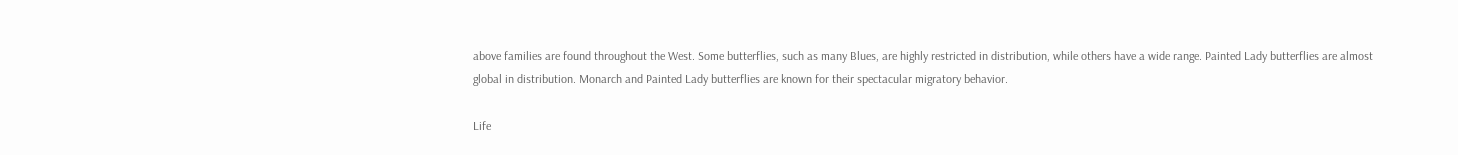above families are found throughout the West. Some butterflies, such as many Blues, are highly restricted in distribution, while others have a wide range. Painted Lady butterflies are almost global in distribution. Monarch and Painted Lady butterflies are known for their spectacular migratory behavior.

Life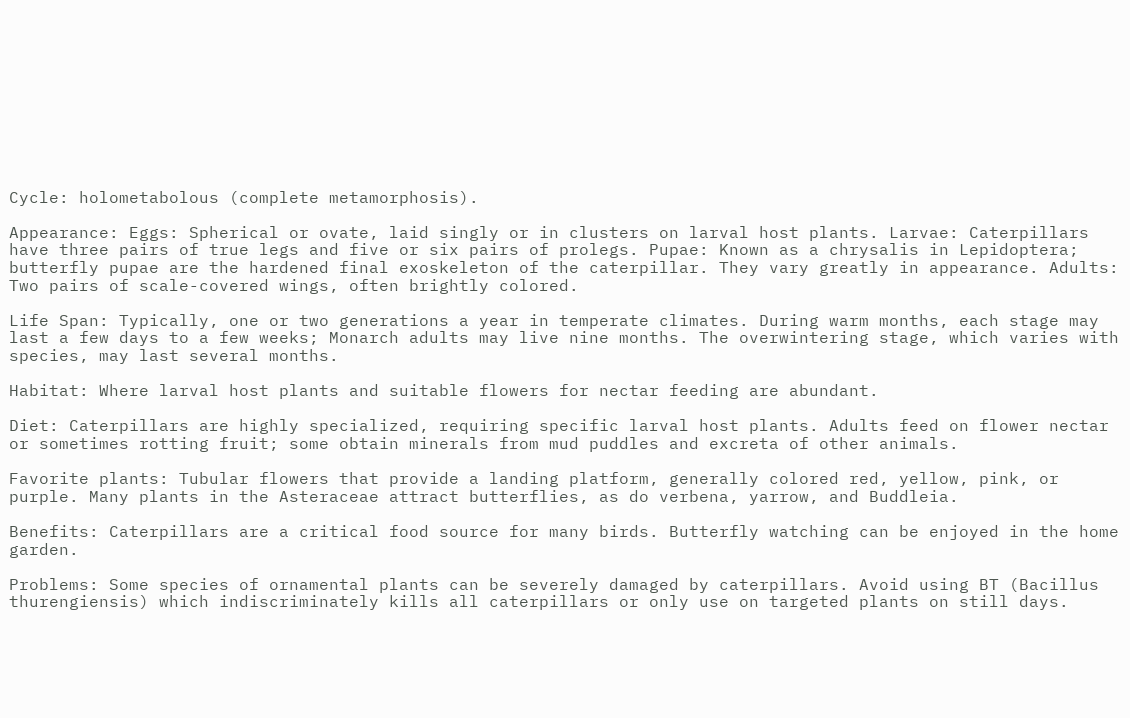Cycle: holometabolous (complete metamorphosis).

Appearance: Eggs: Spherical or ovate, laid singly or in clusters on larval host plants. Larvae: Caterpillars have three pairs of true legs and five or six pairs of prolegs. Pupae: Known as a chrysalis in Lepidoptera; butterfly pupae are the hardened final exoskeleton of the caterpillar. They vary greatly in appearance. Adults: Two pairs of scale-covered wings, often brightly colored.

Life Span: Typically, one or two generations a year in temperate climates. During warm months, each stage may last a few days to a few weeks; Monarch adults may live nine months. The overwintering stage, which varies with species, may last several months.

Habitat: Where larval host plants and suitable flowers for nectar feeding are abundant.

Diet: Caterpillars are highly specialized, requiring specific larval host plants. Adults feed on flower nectar or sometimes rotting fruit; some obtain minerals from mud puddles and excreta of other animals.

Favorite plants: Tubular flowers that provide a landing platform, generally colored red, yellow, pink, or purple. Many plants in the Asteraceae attract butterflies, as do verbena, yarrow, and Buddleia.

Benefits: Caterpillars are a critical food source for many birds. Butterfly watching can be enjoyed in the home garden.

Problems: Some species of ornamental plants can be severely damaged by caterpillars. Avoid using BT (Bacillus thurengiensis) which indiscriminately kills all caterpillars or only use on targeted plants on still days.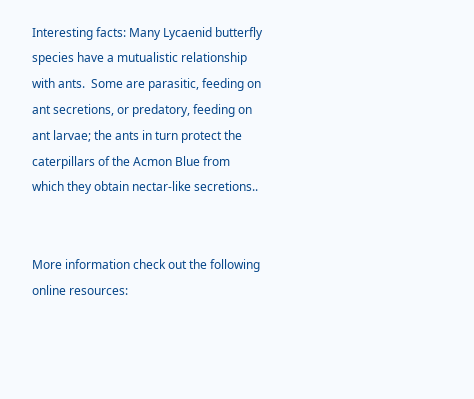Interesting facts: Many Lycaenid butterfly species have a mutualistic relationship with ants.  Some are parasitic, feeding on ant secretions, or predatory, feeding on ant larvae; the ants in turn protect the caterpillars of the Acmon Blue from which they obtain nectar-like secretions..


More information check out the following online resources: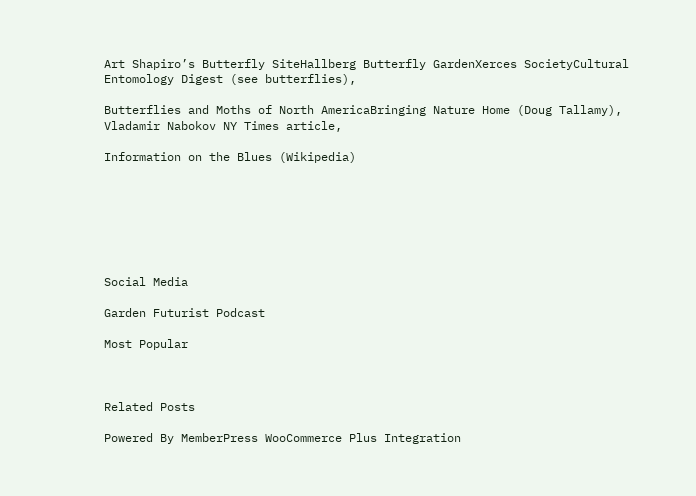Art Shapiro’s Butterfly SiteHallberg Butterfly GardenXerces SocietyCultural Entomology Digest (see butterflies),

Butterflies and Moths of North AmericaBringing Nature Home (Doug Tallamy), Vladamir Nabokov NY Times article,

Information on the Blues (Wikipedia)







Social Media

Garden Futurist Podcast

Most Popular



Related Posts

Powered By MemberPress WooCommerce Plus Integration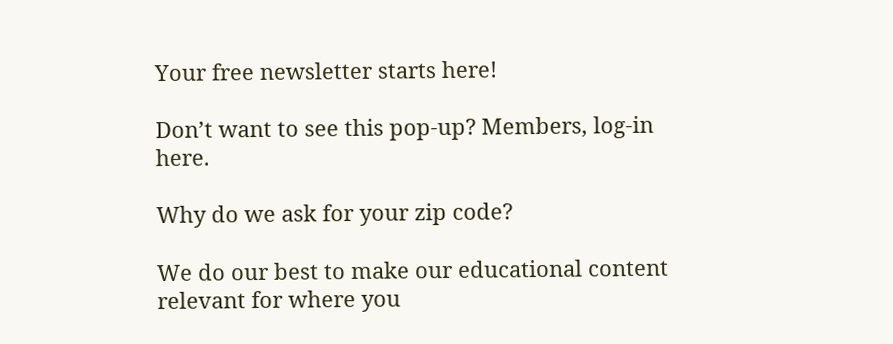Your free newsletter starts here!

Don’t want to see this pop-up? Members, log-in here.

Why do we ask for your zip code?

We do our best to make our educational content relevant for where you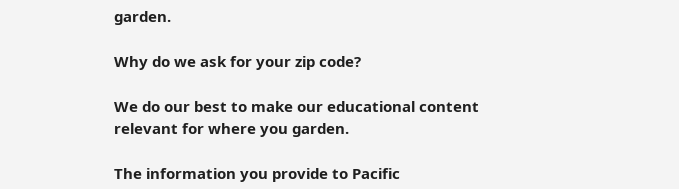garden.

Why do we ask for your zip code?

We do our best to make our educational content relevant for where you garden.

The information you provide to Pacific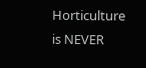Horticulture is NEVER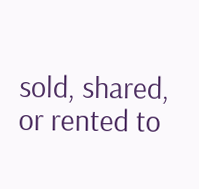sold, shared, or rented to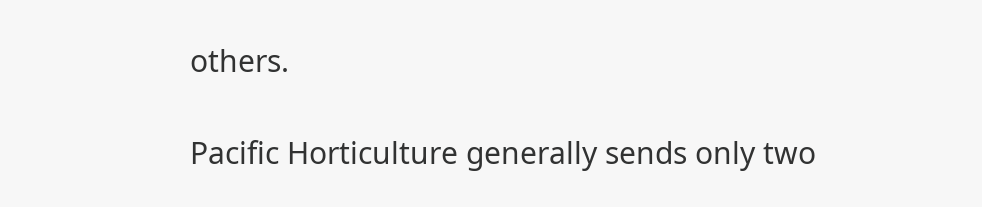others.

Pacific Horticulture generally sends only two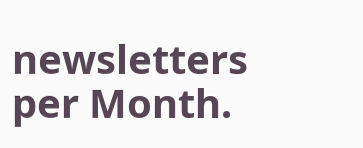newsletters per Month.